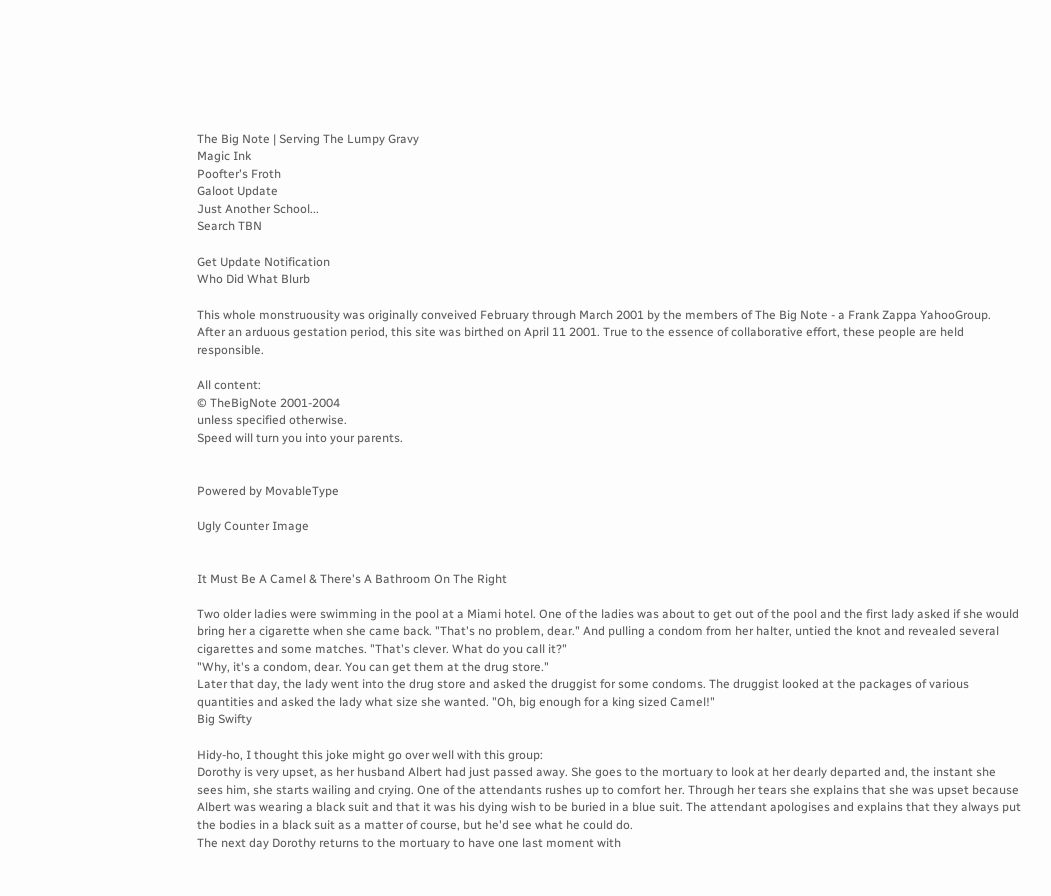The Big Note | Serving The Lumpy Gravy
Magic Ink
Poofter's Froth
Galoot Update
Just Another School...
Search TBN

Get Update Notification
Who Did What Blurb

This whole monstruousity was originally conveived February through March 2001 by the members of The Big Note - a Frank Zappa YahooGroup. After an arduous gestation period, this site was birthed on April 11 2001. True to the essence of collaborative effort, these people are held responsible.

All content:
© TheBigNote 2001-2004
unless specified otherwise.
Speed will turn you into your parents.


Powered by MovableType

Ugly Counter Image


It Must Be A Camel & There's A Bathroom On The Right

Two older ladies were swimming in the pool at a Miami hotel. One of the ladies was about to get out of the pool and the first lady asked if she would bring her a cigarette when she came back. "That's no problem, dear." And pulling a condom from her halter, untied the knot and revealed several cigarettes and some matches. "That's clever. What do you call it?"
"Why, it's a condom, dear. You can get them at the drug store."
Later that day, the lady went into the drug store and asked the druggist for some condoms. The druggist looked at the packages of various quantities and asked the lady what size she wanted. "Oh, big enough for a king sized Camel!"
Big Swifty

Hidy-ho, I thought this joke might go over well with this group:
Dorothy is very upset, as her husband Albert had just passed away. She goes to the mortuary to look at her dearly departed and, the instant she sees him, she starts wailing and crying. One of the attendants rushes up to comfort her. Through her tears she explains that she was upset because Albert was wearing a black suit and that it was his dying wish to be buried in a blue suit. The attendant apologises and explains that they always put the bodies in a black suit as a matter of course, but he'd see what he could do.
The next day Dorothy returns to the mortuary to have one last moment with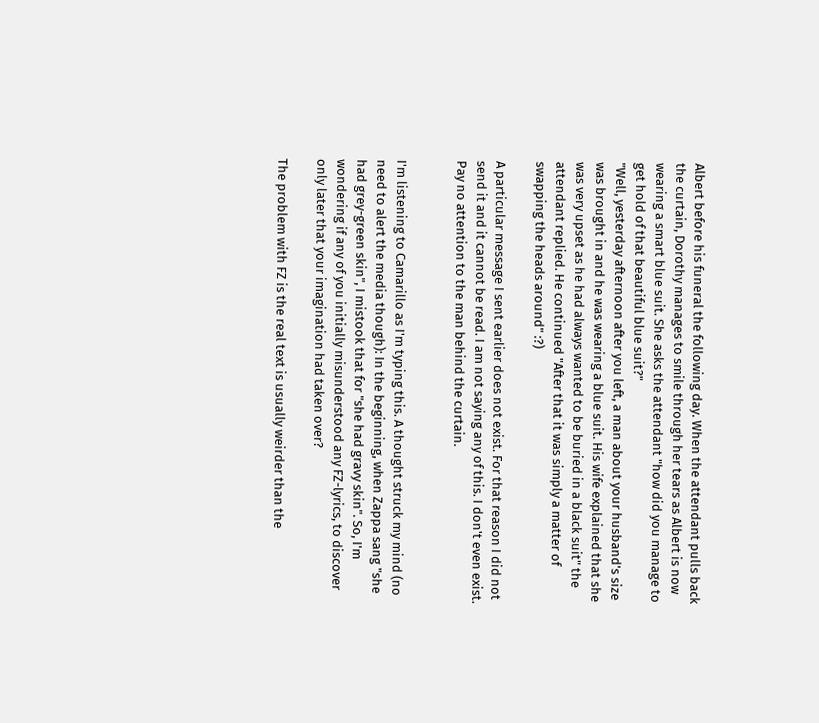Albert before his funeral the following day. When the attendant pulls back the curtain, Dorothy manages to smile through her tears as Albert is now wearing a smart blue suit. She asks the attendant "how did you manage to get hold of that beautiful blue suit?"
"Well, yesterday afternoon after you left, a man about your husband's size was brought in and he was wearing a blue suit. His wife explained that she was very upset as he had always wanted to be buried in a black suit" the attendant replied. He continued "After that it was simply a matter of swapping the heads around" :?)

A particular message I sent earlier does not exist. For that reason I did not send it and it cannot be read. I am not saying any of this. I don't even exist. Pay no attention to the man behind the curtain.


I'm listening to Camarillo as I'm typing this. A thought struck my mind (no need to alert the media though): In the beginning, when Zappa sang "she had grey-green skin", I mistook that for "she had gravy skin". So, I'm wondering if any of you initially misunderstood any FZ-lyrics, to discover only later that your imagination had taken over?

The problem with FZ is the real text is usually weirder than the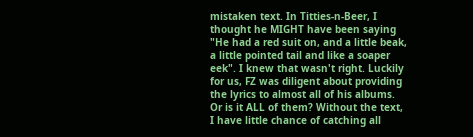mistaken text. In Titties-n-Beer, I thought he MIGHT have been saying "He had a red suit on, and a little beak, a little pointed tail and like a soaper eek". I knew that wasn't right. Luckily for us, FZ was diligent about providing the lyrics to almost all of his albums. Or is it ALL of them? Without the text, I have little chance of catching all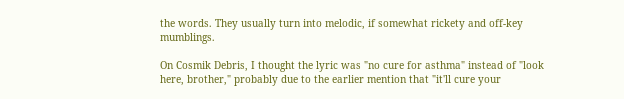the words. They usually turn into melodic, if somewhat rickety and off-key mumblings.

On Cosmik Debris, I thought the lyric was "no cure for asthma" instead of "look here, brother," probably due to the earlier mention that "it'll cure your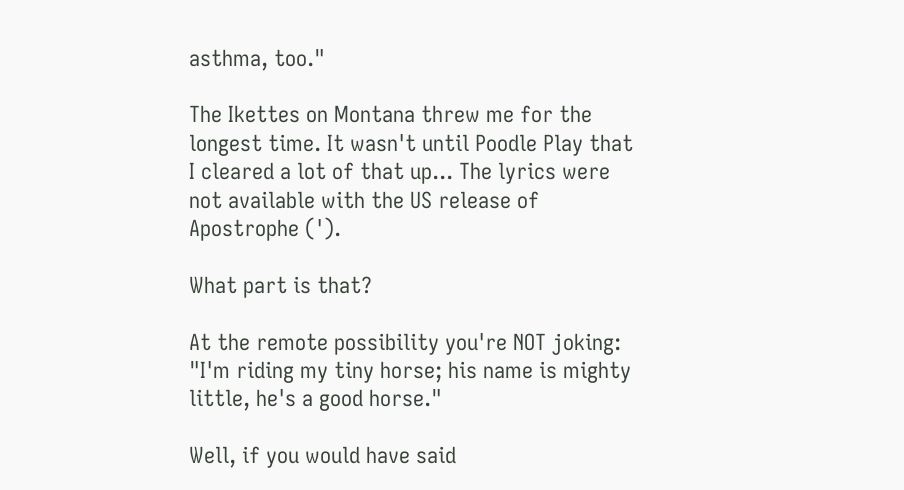asthma, too."

The Ikettes on Montana threw me for the longest time. It wasn't until Poodle Play that I cleared a lot of that up... The lyrics were not available with the US release of Apostrophe (').

What part is that?

At the remote possibility you're NOT joking: "I'm riding my tiny horse; his name is mighty little, he's a good horse."

Well, if you would have said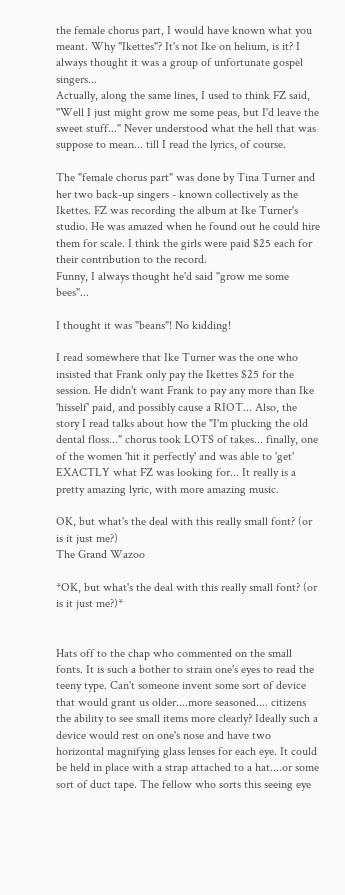the female chorus part, I would have known what you meant. Why "Ikettes"? It's not Ike on helium, is it? I always thought it was a group of unfortunate gospel singers...
Actually, along the same lines, I used to think FZ said, "Well I just might grow me some peas, but I'd leave the sweet stuff..." Never understood what the hell that was suppose to mean... till I read the lyrics, of course.

The "female chorus part" was done by Tina Turner and her two back-up singers - known collectively as the Ikettes. FZ was recording the album at Ike Turner's studio. He was amazed when he found out he could hire them for scale. I think the girls were paid $25 each for their contribution to the record.
Funny, I always thought he'd said "grow me some bees"...

I thought it was "beans"! No kidding!

I read somewhere that Ike Turner was the one who insisted that Frank only pay the Ikettes $25 for the session. He didn't want Frank to pay any more than Ike 'hisself' paid, and possibly cause a RIOT... Also, the story I read talks about how the "I'm plucking the old dental floss..." chorus took LOTS of takes... finally, one of the women 'hit it perfectly' and was able to 'get' EXACTLY what FZ was looking for... It really is a pretty amazing lyric, with more amazing music.

OK, but what's the deal with this really small font? (or is it just me?)
The Grand Wazoo

*OK, but what's the deal with this really small font? (or is it just me?)*


Hats off to the chap who commented on the small fonts. It is such a bother to strain one's eyes to read the teeny type. Can't someone invent some sort of device that would grant us older....more seasoned.... citizens the ability to see small items more clearly? Ideally such a device would rest on one's nose and have two horizontal magnifying glass lenses for each eye. It could be held in place with a strap attached to a hat....or some sort of duct tape. The fellow who sorts this seeing eye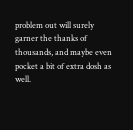problem out will surely garner the thanks of thousands, and maybe even pocket a bit of extra dosh as well.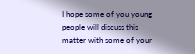I hope some of you young people will discuss this matter with some of your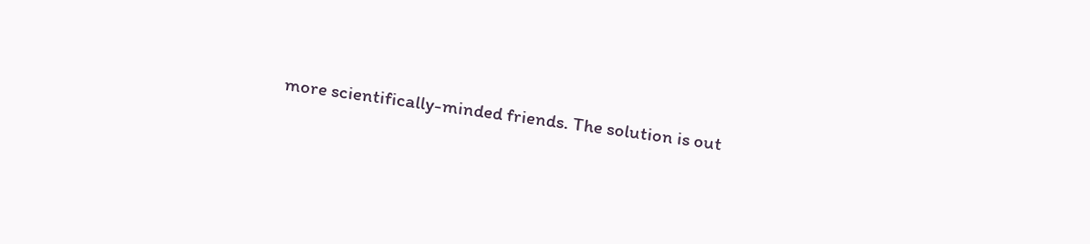more scientifically-minded friends. The solution is out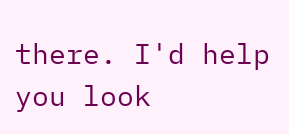there. I'd help you look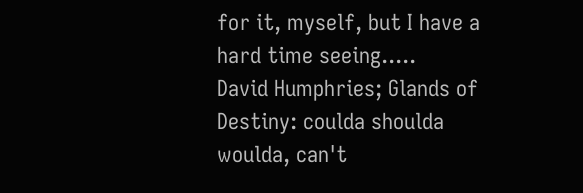for it, myself, but I have a hard time seeing.....
David Humphries; Glands of Destiny: coulda shoulda woulda, can't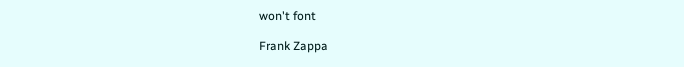won't font

Frank Zappa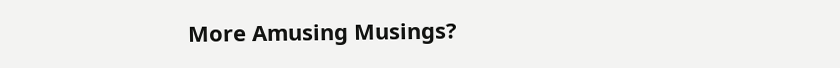More Amusing Musings?